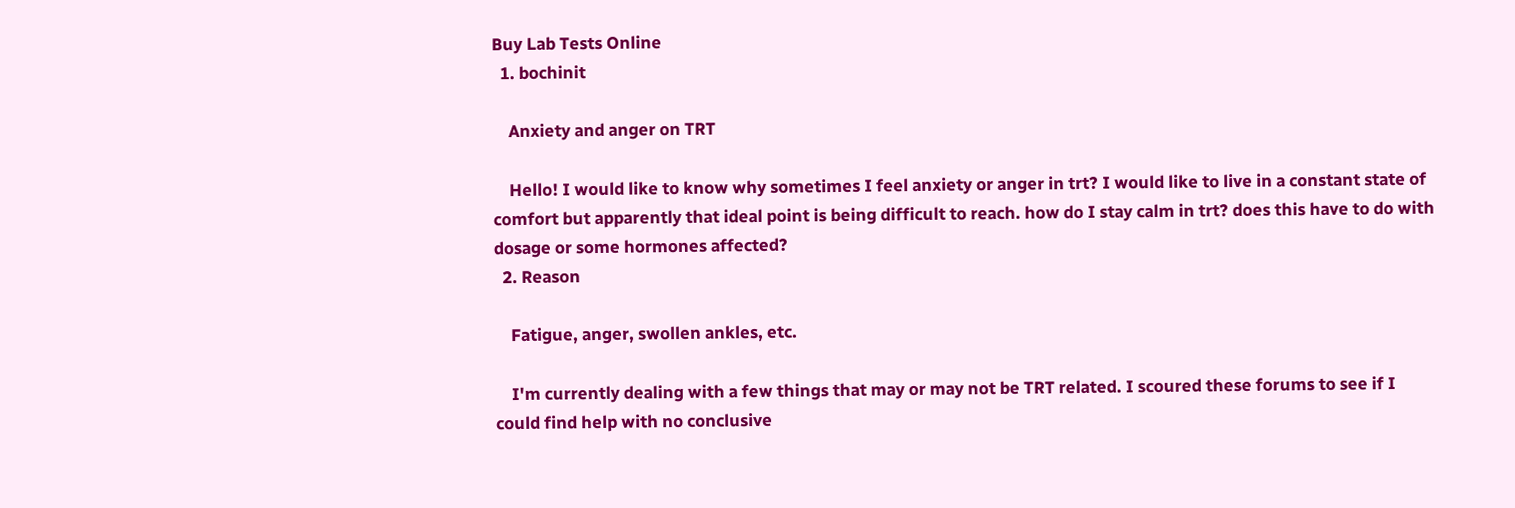Buy Lab Tests Online
  1. bochinit

    Anxiety and anger on TRT

    Hello! I would like to know why sometimes I feel anxiety or anger in trt? I would like to live in a constant state of comfort but apparently that ideal point is being difficult to reach. how do I stay calm in trt? does this have to do with dosage or some hormones affected?
  2. Reason

    Fatigue, anger, swollen ankles, etc.

    I'm currently dealing with a few things that may or may not be TRT related. I scoured these forums to see if I could find help with no conclusive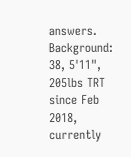answers. Background: 38, 5'11", 205lbs TRT since Feb 2018, currently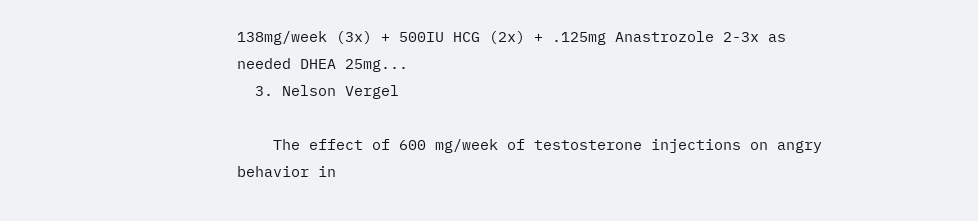138mg/week (3x) + 500IU HCG (2x) + .125mg Anastrozole 2-3x as needed DHEA 25mg...
  3. Nelson Vergel

    The effect of 600 mg/week of testosterone injections on angry behavior in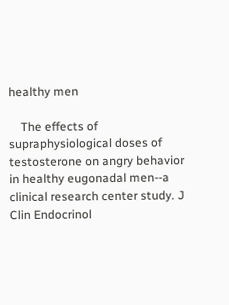healthy men

    The effects of supraphysiological doses of testosterone on angry behavior in healthy eugonadal men--a clinical research center study. J Clin Endocrinol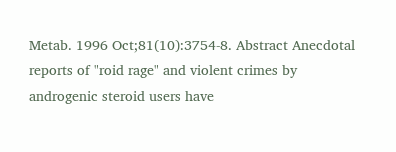Metab. 1996 Oct;81(10):3754-8. Abstract Anecdotal reports of "roid rage" and violent crimes by androgenic steroid users have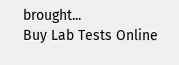brought...
Buy Lab Tests Online